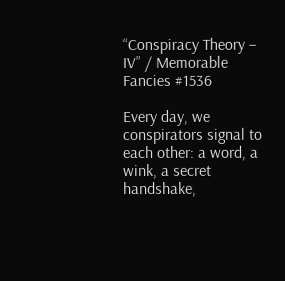“Conspiracy Theory – IV” / Memorable Fancies #1536

Every day, we conspirators signal to each other: a word, a wink, a secret handshake,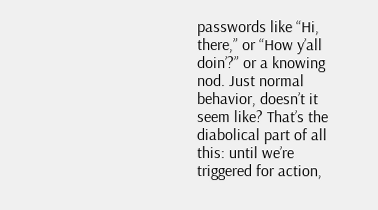passwords like “Hi, there,” or “How y’all doin’?” or a knowing nod. Just normal behavior, doesn’t it seem like? That’s the diabolical part of all this: until we’re triggered for action,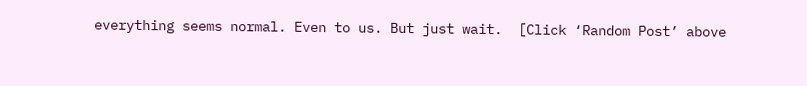everything seems normal. Even to us. But just wait.  [Click ‘Random Post’ above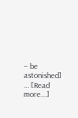– be astonished]   … [Read more...]